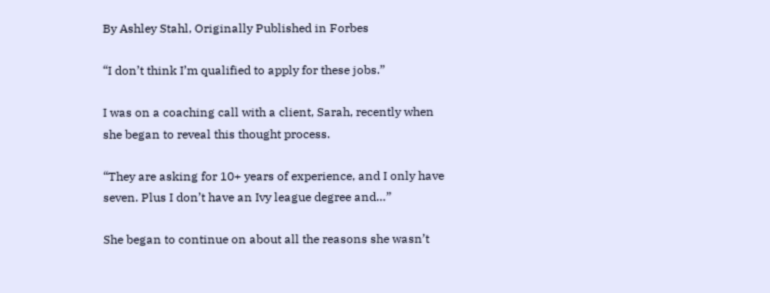By Ashley Stahl, Originally Published in Forbes

“I don’t think I’m qualified to apply for these jobs.”

I was on a coaching call with a client, Sarah, recently when she began to reveal this thought process.

“They are asking for 10+ years of experience, and I only have seven. Plus I don’t have an Ivy league degree and…”

She began to continue on about all the reasons she wasn’t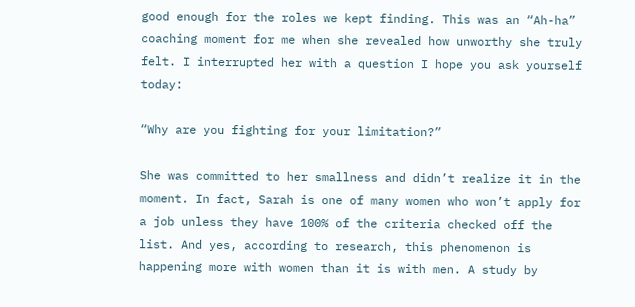good enough for the roles we kept finding. This was an “Ah-ha” coaching moment for me when she revealed how unworthy she truly felt. I interrupted her with a question I hope you ask yourself today:

“Why are you fighting for your limitation?”

She was committed to her smallness and didn’t realize it in the moment. In fact, Sarah is one of many women who won’t apply for a job unless they have 100% of the criteria checked off the list. And yes, according to research, this phenomenon is happening more with women than it is with men. A study by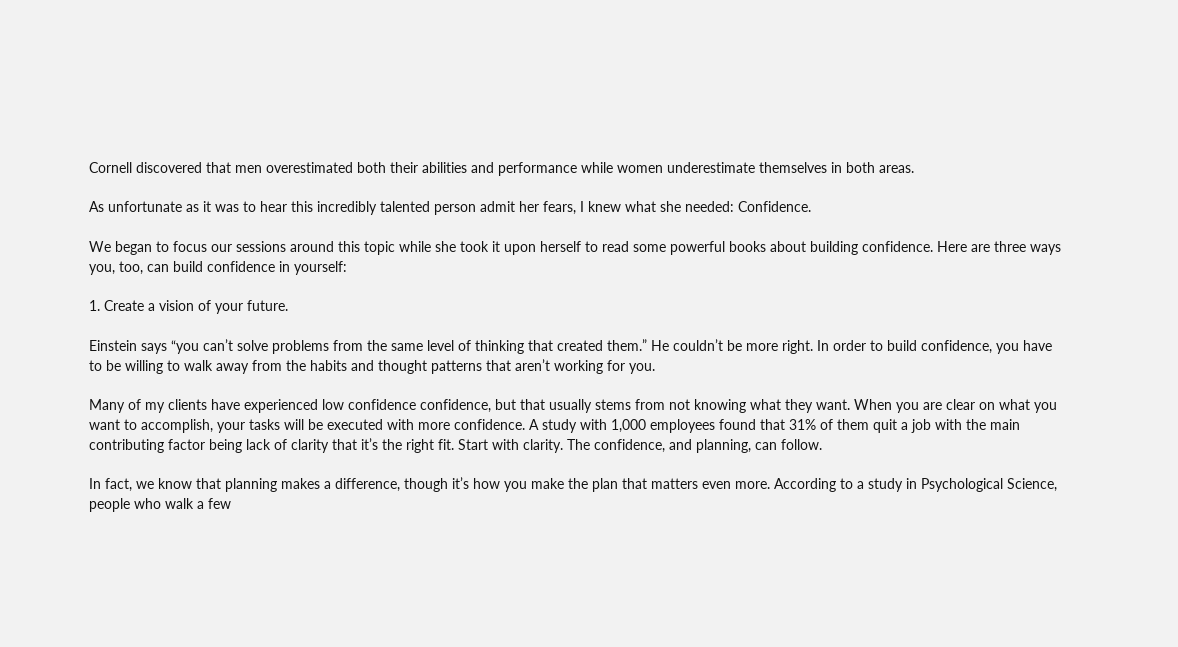Cornell discovered that men overestimated both their abilities and performance while women underestimate themselves in both areas.

As unfortunate as it was to hear this incredibly talented person admit her fears, I knew what she needed: Confidence.

We began to focus our sessions around this topic while she took it upon herself to read some powerful books about building confidence. Here are three ways you, too, can build confidence in yourself:

1. Create a vision of your future.

Einstein says “you can’t solve problems from the same level of thinking that created them.” He couldn’t be more right. In order to build confidence, you have to be willing to walk away from the habits and thought patterns that aren’t working for you.

Many of my clients have experienced low confidence confidence, but that usually stems from not knowing what they want. When you are clear on what you want to accomplish, your tasks will be executed with more confidence. A study with 1,000 employees found that 31% of them quit a job with the main contributing factor being lack of clarity that it’s the right fit. Start with clarity. The confidence, and planning, can follow.

In fact, we know that planning makes a difference, though it’s how you make the plan that matters even more. According to a study in Psychological Science, people who walk a few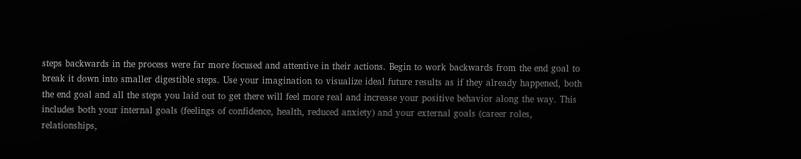steps backwards in the process were far more focused and attentive in their actions. Begin to work backwards from the end goal to break it down into smaller digestible steps. Use your imagination to visualize ideal future results as if they already happened, both the end goal and all the steps you laid out to get there will feel more real and increase your positive behavior along the way. This includes both your internal goals (feelings of confidence, health, reduced anxiety) and your external goals (career roles, relationships,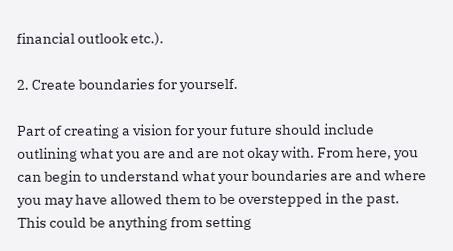financial outlook etc.).

2. Create boundaries for yourself.

Part of creating a vision for your future should include outlining what you are and are not okay with. From here, you can begin to understand what your boundaries are and where you may have allowed them to be overstepped in the past. This could be anything from setting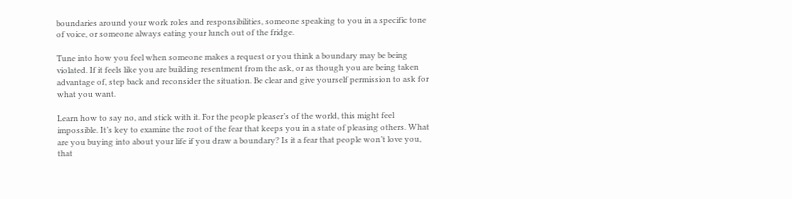boundaries around your work roles and responsibilities, someone speaking to you in a specific tone of voice, or someone always eating your lunch out of the fridge.

Tune into how you feel when someone makes a request or you think a boundary may be being violated. If it feels like you are building resentment from the ask, or as though you are being taken advantage of, step back and reconsider the situation. Be clear and give yourself permission to ask for what you want.

Learn how to say no, and stick with it. For the people pleaser’s of the world, this might feel impossible. It’s key to examine the root of the fear that keeps you in a state of pleasing others. What are you buying into about your life if you draw a boundary? Is it a fear that people won’t love you, that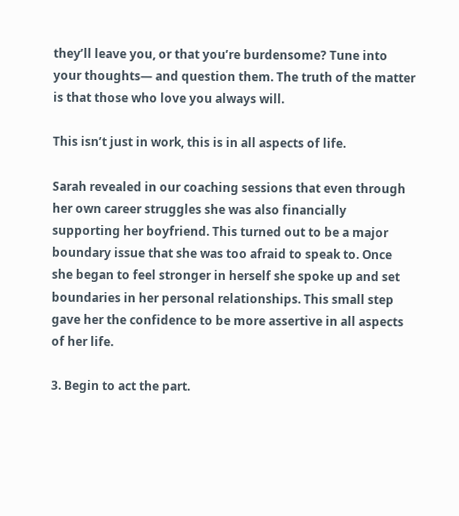they’ll leave you, or that you’re burdensome? Tune into your thoughts— and question them. The truth of the matter is that those who love you always will.

This isn’t just in work, this is in all aspects of life.

Sarah revealed in our coaching sessions that even through her own career struggles she was also financially supporting her boyfriend. This turned out to be a major boundary issue that she was too afraid to speak to. Once she began to feel stronger in herself she spoke up and set boundaries in her personal relationships. This small step gave her the confidence to be more assertive in all aspects of her life.

3. Begin to act the part.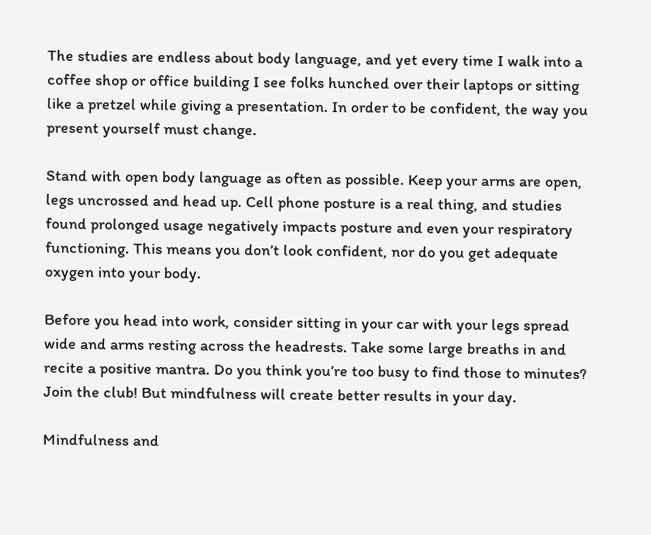The studies are endless about body language, and yet every time I walk into a coffee shop or office building I see folks hunched over their laptops or sitting like a pretzel while giving a presentation. In order to be confident, the way you present yourself must change.

Stand with open body language as often as possible. Keep your arms are open, legs uncrossed and head up. Cell phone posture is a real thing, and studies found prolonged usage negatively impacts posture and even your respiratory functioning. This means you don’t look confident, nor do you get adequate oxygen into your body.

Before you head into work, consider sitting in your car with your legs spread wide and arms resting across the headrests. Take some large breaths in and recite a positive mantra. Do you think you’re too busy to find those to minutes? Join the club! But mindfulness will create better results in your day.

Mindfulness and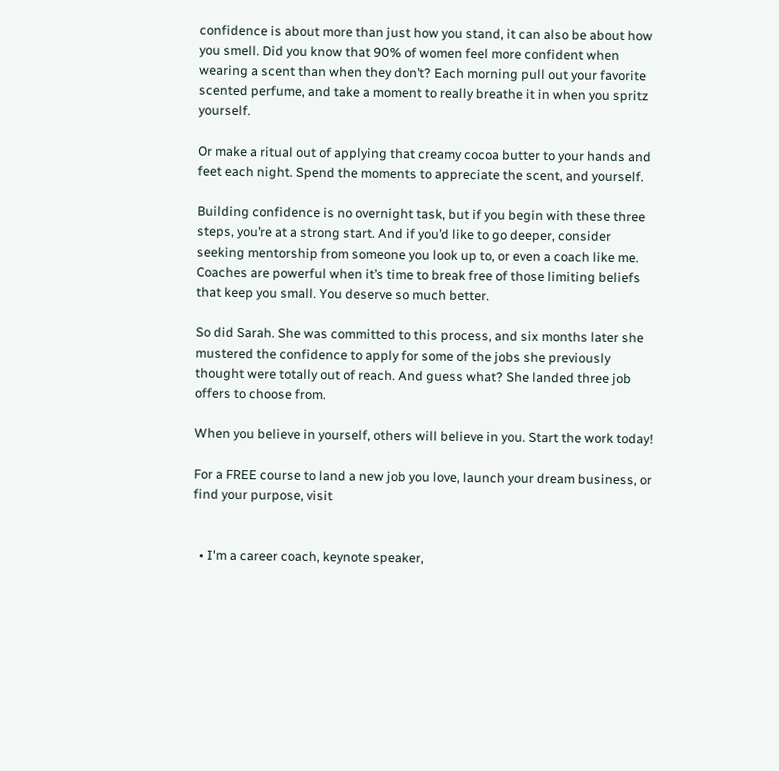confidence is about more than just how you stand, it can also be about how you smell. Did you know that 90% of women feel more confident when wearing a scent than when they don’t? Each morning pull out your favorite scented perfume, and take a moment to really breathe it in when you spritz yourself.

Or make a ritual out of applying that creamy cocoa butter to your hands and feet each night. Spend the moments to appreciate the scent, and yourself.

Building confidence is no overnight task, but if you begin with these three steps, you’re at a strong start. And if you’d like to go deeper, consider seeking mentorship from someone you look up to, or even a coach like me. Coaches are powerful when it’s time to break free of those limiting beliefs that keep you small. You deserve so much better.

So did Sarah. She was committed to this process, and six months later she mustered the confidence to apply for some of the jobs she previously thought were totally out of reach. And guess what? She landed three job offers to choose from.

When you believe in yourself, others will believe in you. Start the work today!

For a FREE course to land a new job you love, launch your dream business, or find your purpose, visit


  • I'm a career coach, keynote speaker,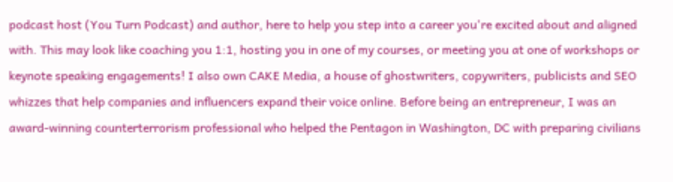podcast host (You Turn Podcast) and author, here to help you step into a career you're excited about and aligned with. This may look like coaching you 1:1, hosting you in one of my courses, or meeting you at one of workshops or keynote speaking engagements! I also own CAKE Media, a house of ghostwriters, copywriters, publicists and SEO whizzes that help companies and influencers expand their voice online. Before being an entrepreneur, I was an award-winning counterterrorism professional who helped the Pentagon in Washington, DC with preparing civilians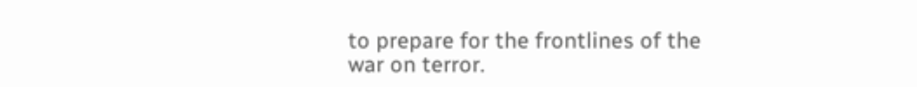to prepare for the frontlines of the war on terror.